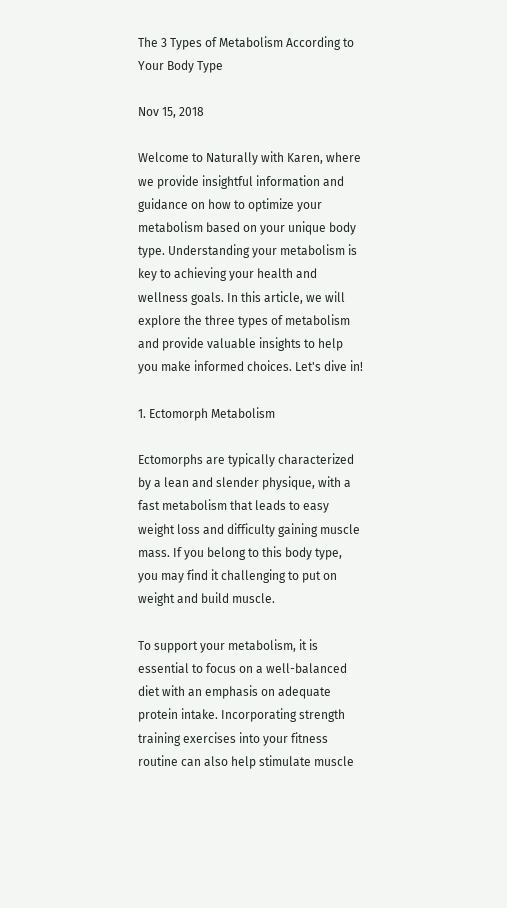The 3 Types of Metabolism According to Your Body Type

Nov 15, 2018

Welcome to Naturally with Karen, where we provide insightful information and guidance on how to optimize your metabolism based on your unique body type. Understanding your metabolism is key to achieving your health and wellness goals. In this article, we will explore the three types of metabolism and provide valuable insights to help you make informed choices. Let's dive in!

1. Ectomorph Metabolism

Ectomorphs are typically characterized by a lean and slender physique, with a fast metabolism that leads to easy weight loss and difficulty gaining muscle mass. If you belong to this body type, you may find it challenging to put on weight and build muscle.

To support your metabolism, it is essential to focus on a well-balanced diet with an emphasis on adequate protein intake. Incorporating strength training exercises into your fitness routine can also help stimulate muscle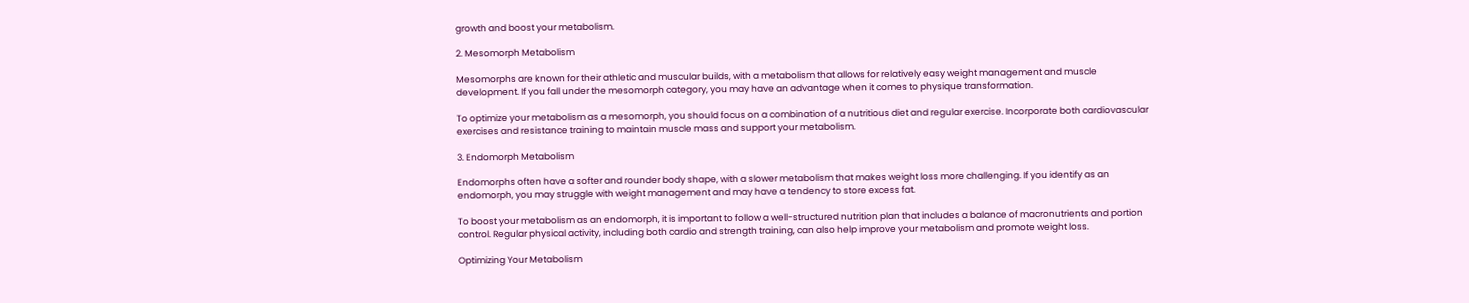growth and boost your metabolism.

2. Mesomorph Metabolism

Mesomorphs are known for their athletic and muscular builds, with a metabolism that allows for relatively easy weight management and muscle development. If you fall under the mesomorph category, you may have an advantage when it comes to physique transformation.

To optimize your metabolism as a mesomorph, you should focus on a combination of a nutritious diet and regular exercise. Incorporate both cardiovascular exercises and resistance training to maintain muscle mass and support your metabolism.

3. Endomorph Metabolism

Endomorphs often have a softer and rounder body shape, with a slower metabolism that makes weight loss more challenging. If you identify as an endomorph, you may struggle with weight management and may have a tendency to store excess fat.

To boost your metabolism as an endomorph, it is important to follow a well-structured nutrition plan that includes a balance of macronutrients and portion control. Regular physical activity, including both cardio and strength training, can also help improve your metabolism and promote weight loss.

Optimizing Your Metabolism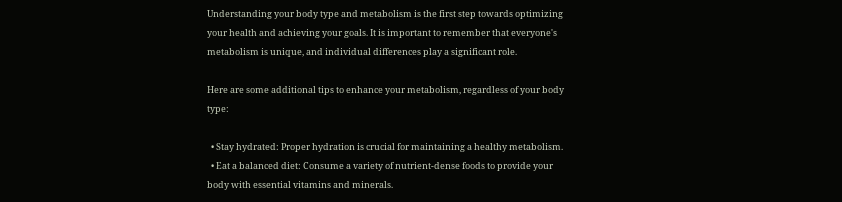Understanding your body type and metabolism is the first step towards optimizing your health and achieving your goals. It is important to remember that everyone's metabolism is unique, and individual differences play a significant role.

Here are some additional tips to enhance your metabolism, regardless of your body type:

  • Stay hydrated: Proper hydration is crucial for maintaining a healthy metabolism.
  • Eat a balanced diet: Consume a variety of nutrient-dense foods to provide your body with essential vitamins and minerals.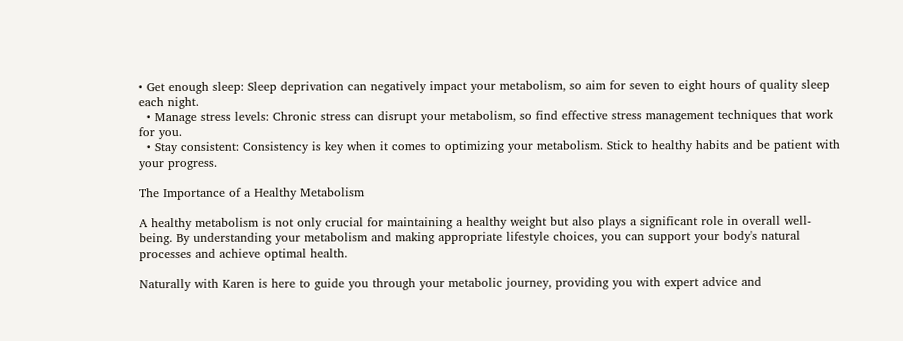• Get enough sleep: Sleep deprivation can negatively impact your metabolism, so aim for seven to eight hours of quality sleep each night.
  • Manage stress levels: Chronic stress can disrupt your metabolism, so find effective stress management techniques that work for you.
  • Stay consistent: Consistency is key when it comes to optimizing your metabolism. Stick to healthy habits and be patient with your progress.

The Importance of a Healthy Metabolism

A healthy metabolism is not only crucial for maintaining a healthy weight but also plays a significant role in overall well-being. By understanding your metabolism and making appropriate lifestyle choices, you can support your body's natural processes and achieve optimal health.

Naturally with Karen is here to guide you through your metabolic journey, providing you with expert advice and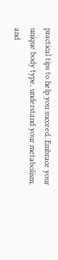practical tips to help you succeed. Embrace your unique body type, understand your metabolism, and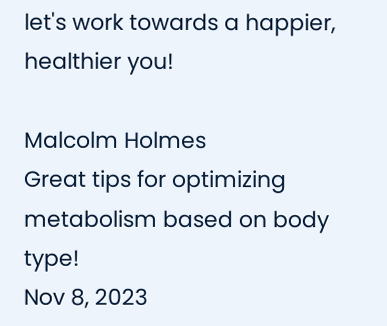let's work towards a happier, healthier you!

Malcolm Holmes
Great tips for optimizing metabolism based on body type!
Nov 8, 2023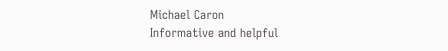Michael Caron
Informative and helpful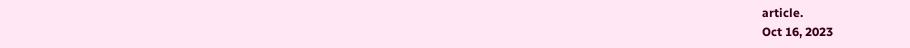article.
Oct 16, 2023